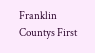Franklin Countys First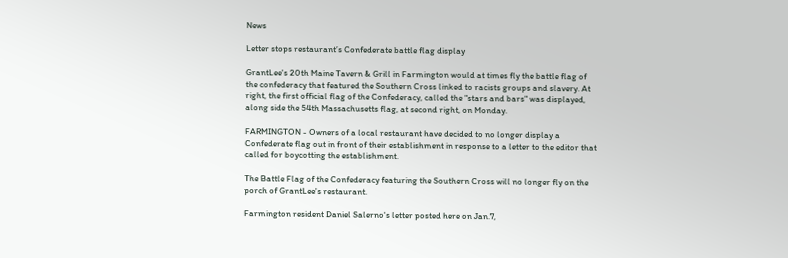News

Letter stops restaurant’s Confederate battle flag display

GrantLee's 20th Maine Tavern & Grill in Farmington would at times fly the battle flag of the confederacy that featured the Southern Cross linked to racists groups and slavery. At right, the first official flag of the Confederacy, called the "stars and bars" was displayed, along side the 54th Massachusetts flag, at second right, on Monday.

FARMINGTON - Owners of a local restaurant have decided to no longer display a Confederate flag out in front of their establishment in response to a letter to the editor that called for boycotting the establishment.

The Battle Flag of the Confederacy featuring the Southern Cross will no longer fly on the porch of GrantLee's restaurant.

Farmington resident Daniel Salerno's letter posted here on Jan.7,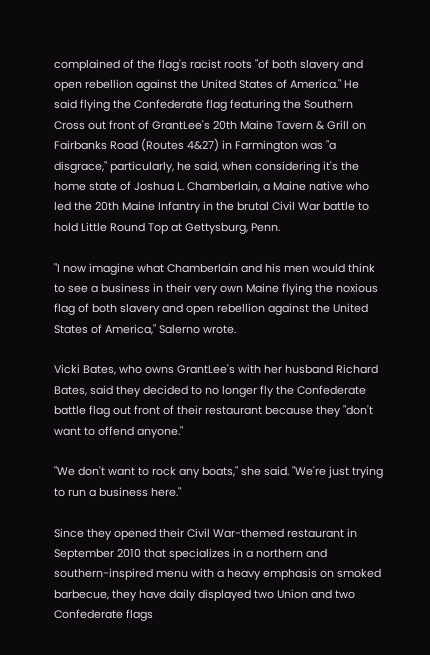complained of the flag's racist roots "of both slavery and open rebellion against the United States of America." He said flying the Confederate flag featuring the Southern Cross out front of GrantLee's 20th Maine Tavern & Grill on Fairbanks Road (Routes 4&27) in Farmington was "a disgrace," particularly, he said, when considering it's the home state of Joshua L. Chamberlain, a Maine native who led the 20th Maine Infantry in the brutal Civil War battle to hold Little Round Top at Gettysburg, Penn.

"I now imagine what Chamberlain and his men would think to see a business in their very own Maine flying the noxious flag of both slavery and open rebellion against the United States of America," Salerno wrote.

Vicki Bates, who owns GrantLee's with her husband Richard Bates, said they decided to no longer fly the Confederate battle flag out front of their restaurant because they "don't want to offend anyone."

"We don't want to rock any boats," she said. "We're just trying to run a business here."

Since they opened their Civil War-themed restaurant in September 2010 that specializes in a northern and southern-inspired menu with a heavy emphasis on smoked barbecue, they have daily displayed two Union and two Confederate flags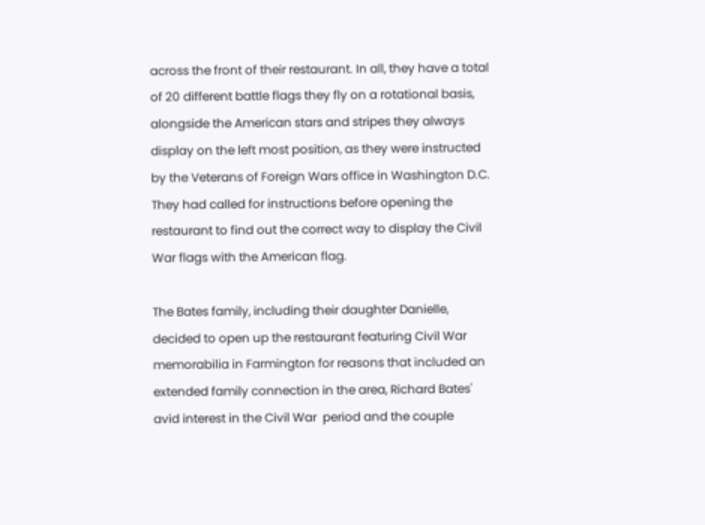across the front of their restaurant. In all, they have a total of 20 different battle flags they fly on a rotational basis, alongside the American stars and stripes they always display on the left most position, as they were instructed by the Veterans of Foreign Wars office in Washington D.C. They had called for instructions before opening the restaurant to find out the correct way to display the Civil War flags with the American flag.

The Bates family, including their daughter Danielle, decided to open up the restaurant featuring Civil War memorabilia in Farmington for reasons that included an extended family connection in the area, Richard Bates' avid interest in the Civil War  period and the couple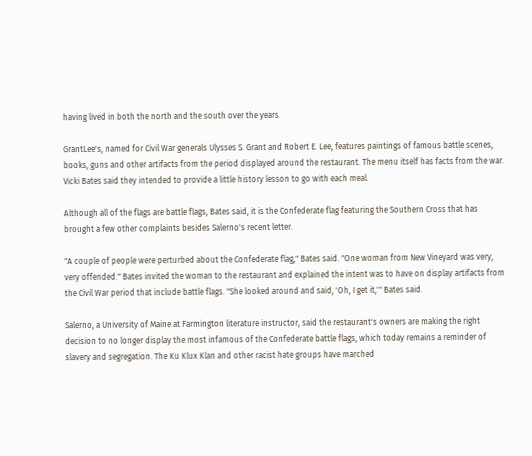having lived in both the north and the south over the years.

GrantLee's, named for Civil War generals Ulysses S. Grant and Robert E. Lee, features paintings of famous battle scenes, books, guns and other artifacts from the period displayed around the restaurant. The menu itself has facts from the war. Vicki Bates said they intended to provide a little history lesson to go with each meal.

Although all of the flags are battle flags, Bates said, it is the Confederate flag featuring the Southern Cross that has brought a few other complaints besides Salerno's recent letter.

"A couple of people were perturbed about the Confederate flag," Bates said. "One woman from New Vineyard was very, very offended." Bates invited the woman to the restaurant and explained the intent was to have on display artifacts from the Civil War period that include battle flags. "She looked around and said, 'Oh, I get it,'" Bates said.

Salerno, a University of Maine at Farmington literature instructor, said the restaurant's owners are making the right decision to no longer display the most infamous of the Confederate battle flags, which today remains a reminder of slavery and segregation. The Ku Klux Klan and other racist hate groups have marched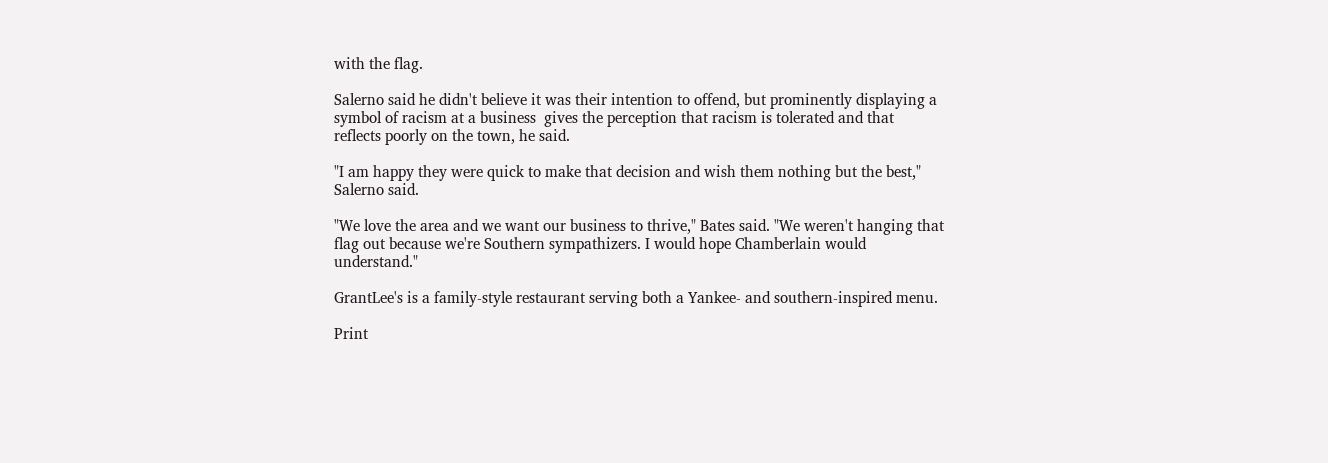with the flag.

Salerno said he didn't believe it was their intention to offend, but prominently displaying a symbol of racism at a business  gives the perception that racism is tolerated and that reflects poorly on the town, he said.

"I am happy they were quick to make that decision and wish them nothing but the best," Salerno said.

"We love the area and we want our business to thrive," Bates said. "We weren't hanging that flag out because we're Southern sympathizers. I would hope Chamberlain would understand."

GrantLee's is a family-style restaurant serving both a Yankee- and southern-inspired menu.

Print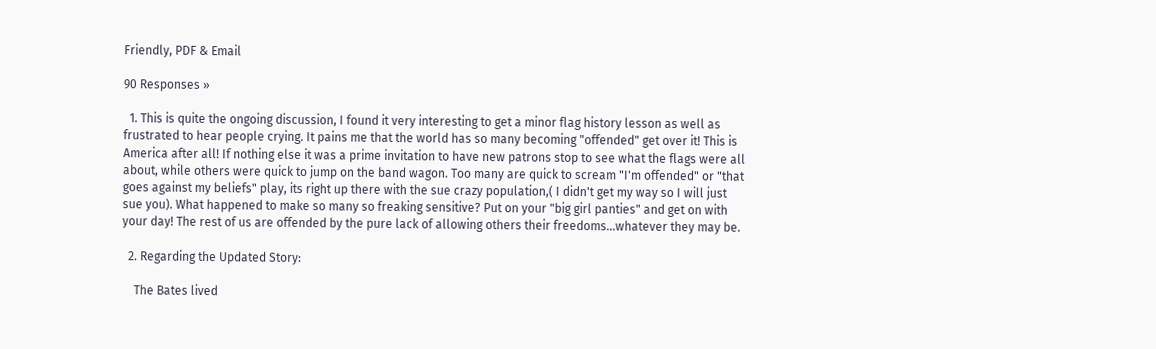Friendly, PDF & Email

90 Responses »

  1. This is quite the ongoing discussion, I found it very interesting to get a minor flag history lesson as well as frustrated to hear people crying. It pains me that the world has so many becoming "offended" get over it! This is America after all! If nothing else it was a prime invitation to have new patrons stop to see what the flags were all about, while others were quick to jump on the band wagon. Too many are quick to scream "I'm offended" or "that goes against my beliefs" play, its right up there with the sue crazy population,( I didn't get my way so I will just sue you). What happened to make so many so freaking sensitive? Put on your "big girl panties" and get on with your day! The rest of us are offended by the pure lack of allowing others their freedoms...whatever they may be.

  2. Regarding the Updated Story:

    The Bates lived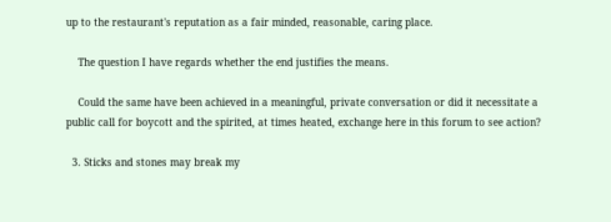up to the restaurant's reputation as a fair minded, reasonable, caring place.

    The question I have regards whether the end justifies the means.

    Could the same have been achieved in a meaningful, private conversation or did it necessitate a public call for boycott and the spirited, at times heated, exchange here in this forum to see action?

  3. Sticks and stones may break my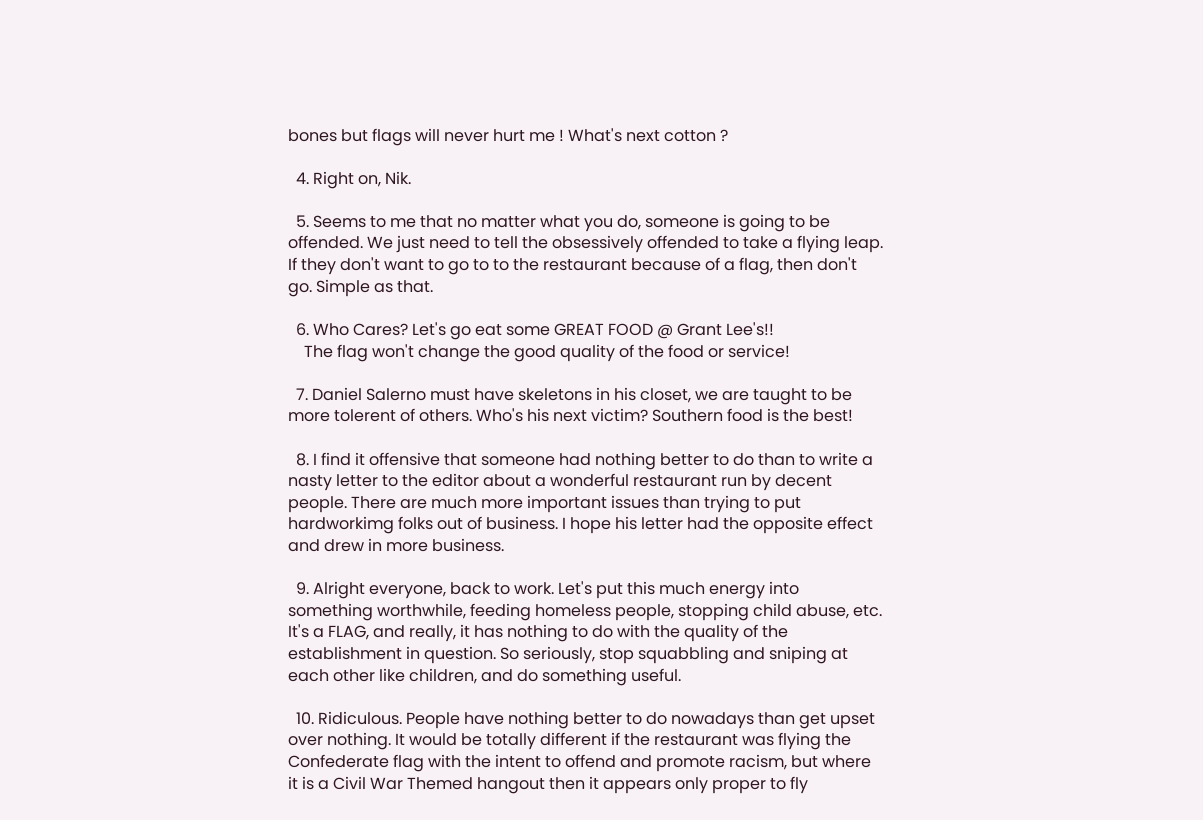bones but flags will never hurt me ! What's next cotton ?

  4. Right on, Nik.

  5. Seems to me that no matter what you do, someone is going to be offended. We just need to tell the obsessively offended to take a flying leap. If they don't want to go to to the restaurant because of a flag, then don't go. Simple as that.

  6. Who Cares? Let's go eat some GREAT FOOD @ Grant Lee's!!
    The flag won't change the good quality of the food or service!

  7. Daniel Salerno must have skeletons in his closet, we are taught to be more tolerent of others. Who's his next victim? Southern food is the best!

  8. I find it offensive that someone had nothing better to do than to write a nasty letter to the editor about a wonderful restaurant run by decent people. There are much more important issues than trying to put hardworkimg folks out of business. I hope his letter had the opposite effect and drew in more business.

  9. Alright everyone, back to work. Let's put this much energy into something worthwhile, feeding homeless people, stopping child abuse, etc. It's a FLAG, and really, it has nothing to do with the quality of the establishment in question. So seriously, stop squabbling and sniping at each other like children, and do something useful.

  10. Ridiculous. People have nothing better to do nowadays than get upset over nothing. It would be totally different if the restaurant was flying the Confederate flag with the intent to offend and promote racism, but where it is a Civil War Themed hangout then it appears only proper to fly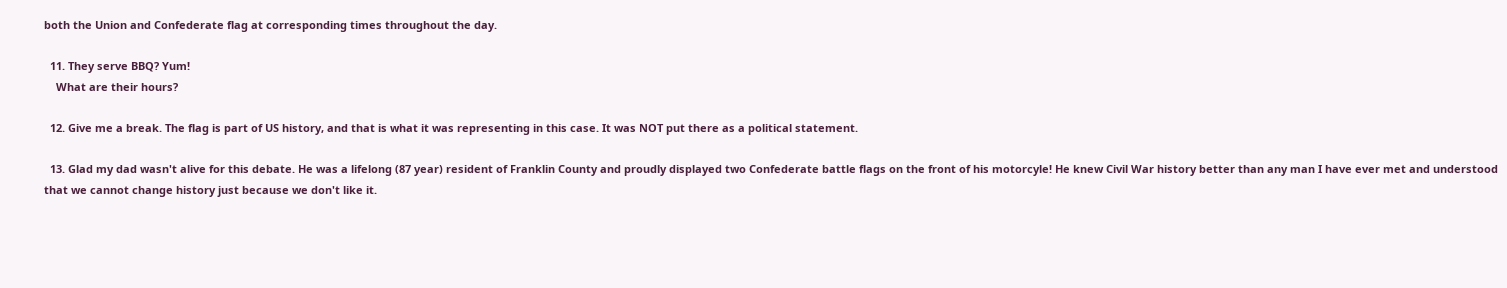both the Union and Confederate flag at corresponding times throughout the day.

  11. They serve BBQ? Yum!
    What are their hours?

  12. Give me a break. The flag is part of US history, and that is what it was representing in this case. It was NOT put there as a political statement.

  13. Glad my dad wasn't alive for this debate. He was a lifelong (87 year) resident of Franklin County and proudly displayed two Confederate battle flags on the front of his motorcyle! He knew Civil War history better than any man I have ever met and understood that we cannot change history just because we don't like it.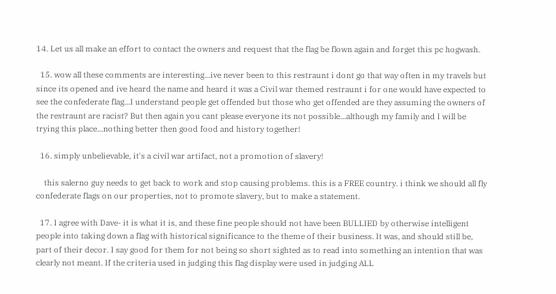14. Let us all make an effort to contact the owners and request that the flag be flown again and forget this pc hogwash.

  15. wow all these comments are interesting...ive never been to this restraunt i dont go that way often in my travels but since its opened and ive heard the name and heard it was a Civil war themed restraunt i for one would have expected to see the confederate flag...I understand people get offended but those who get offended are they assuming the owners of the restraunt are racist? But then again you cant please everyone its not possible...although my family and I will be trying this place...nothing better then good food and history together!

  16. simply unbelievable, it's a civil war artifact, not a promotion of slavery!

    this salerno guy needs to get back to work and stop causing problems. this is a FREE country. i think we should all fly confederate flags on our properties, not to promote slavery, but to make a statement.

  17. I agree with Dave- it is what it is, and these fine people should not have been BULLIED by otherwise intelligent people into taking down a flag with historical significance to the theme of their business. It was, and should still be, part of their decor. I say good for them for not being so short sighted as to read into something an intention that was clearly not meant. If the criteria used in judging this flag display were used in judging ALL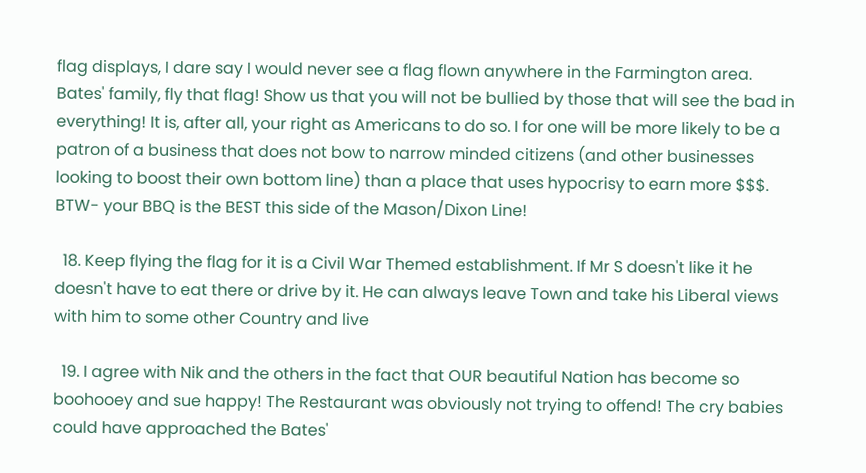flag displays, I dare say I would never see a flag flown anywhere in the Farmington area. Bates' family, fly that flag! Show us that you will not be bullied by those that will see the bad in everything! It is, after all, your right as Americans to do so. I for one will be more likely to be a patron of a business that does not bow to narrow minded citizens (and other businesses looking to boost their own bottom line) than a place that uses hypocrisy to earn more $$$. BTW- your BBQ is the BEST this side of the Mason/Dixon Line!

  18. Keep flying the flag for it is a Civil War Themed establishment. If Mr S doesn't like it he doesn't have to eat there or drive by it. He can always leave Town and take his Liberal views with him to some other Country and live

  19. I agree with Nik and the others in the fact that OUR beautiful Nation has become so boohooey and sue happy! The Restaurant was obviously not trying to offend! The cry babies could have approached the Bates'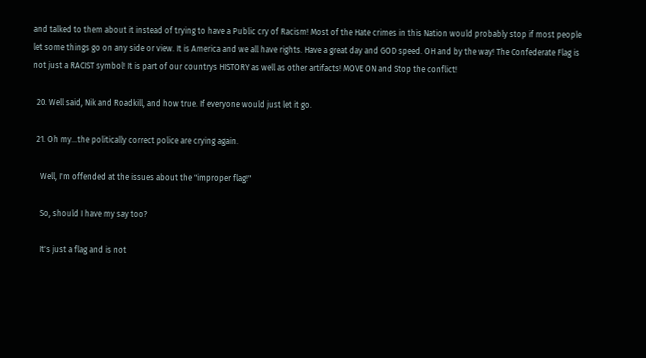and talked to them about it instead of trying to have a Public cry of Racism! Most of the Hate crimes in this Nation would probably stop if most people let some things go on any side or view. It is America and we all have rights. Have a great day and GOD speed. OH and by the way! The Confederate Flag is not just a RACIST symbol! It is part of our countrys HISTORY as well as other artifacts! MOVE ON and Stop the conflict!

  20. Well said, Nik and Roadkill, and how true. If everyone would just let it go.

  21. Oh my...the politically correct police are crying again.

    Well, I'm offended at the issues about the "improper flag!"

    So, should I have my say too?

    It's just a flag and is not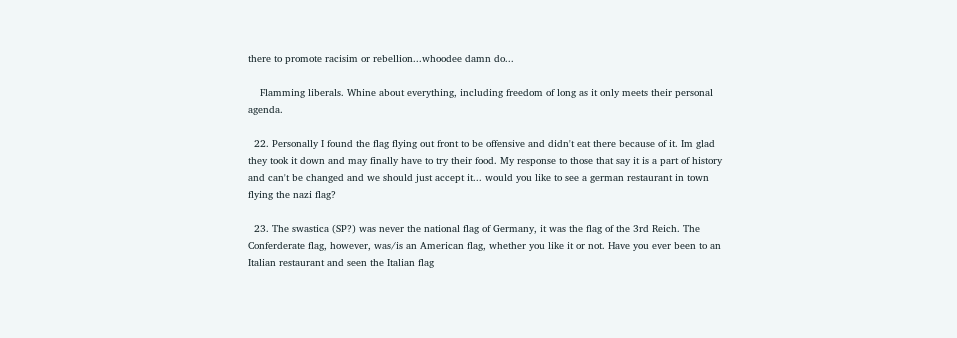there to promote racisim or rebellion...whoodee damn do...

    Flamming liberals. Whine about everything, including freedom of long as it only meets their personal agenda.

  22. Personally I found the flag flying out front to be offensive and didn't eat there because of it. Im glad they took it down and may finally have to try their food. My response to those that say it is a part of history and can't be changed and we should just accept it... would you like to see a german restaurant in town flying the nazi flag?

  23. The swastica (SP?) was never the national flag of Germany, it was the flag of the 3rd Reich. The Conferderate flag, however, was/is an American flag, whether you like it or not. Have you ever been to an Italian restaurant and seen the Italian flag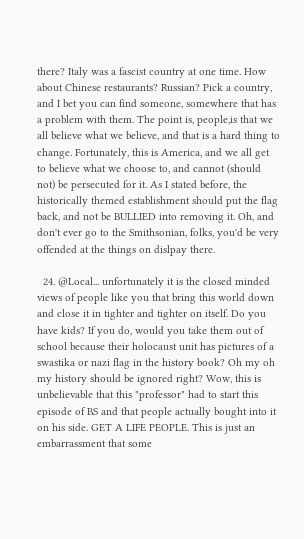there? Italy was a fascist country at one time. How about Chinese restaurants? Russian? Pick a country, and I bet you can find someone, somewhere that has a problem with them. The point is, people,is that we all believe what we believe, and that is a hard thing to change. Fortunately, this is America, and we all get to believe what we choose to, and cannot (should not) be persecuted for it. As I stated before, the historically themed establishment should put the flag back, and not be BULLIED into removing it. Oh, and don't ever go to the Smithsonian, folks, you'd be very offended at the things on dislpay there.

  24. @Local... unfortunately it is the closed minded views of people like you that bring this world down and close it in tighter and tighter on itself. Do you have kids? If you do, would you take them out of school because their holocaust unit has pictures of a swastika or nazi flag in the history book? Oh my oh my history should be ignored right? Wow, this is unbelievable that this "professor" had to start this episode of BS and that people actually bought into it on his side. GET A LIFE PEOPLE. This is just an embarrassment that some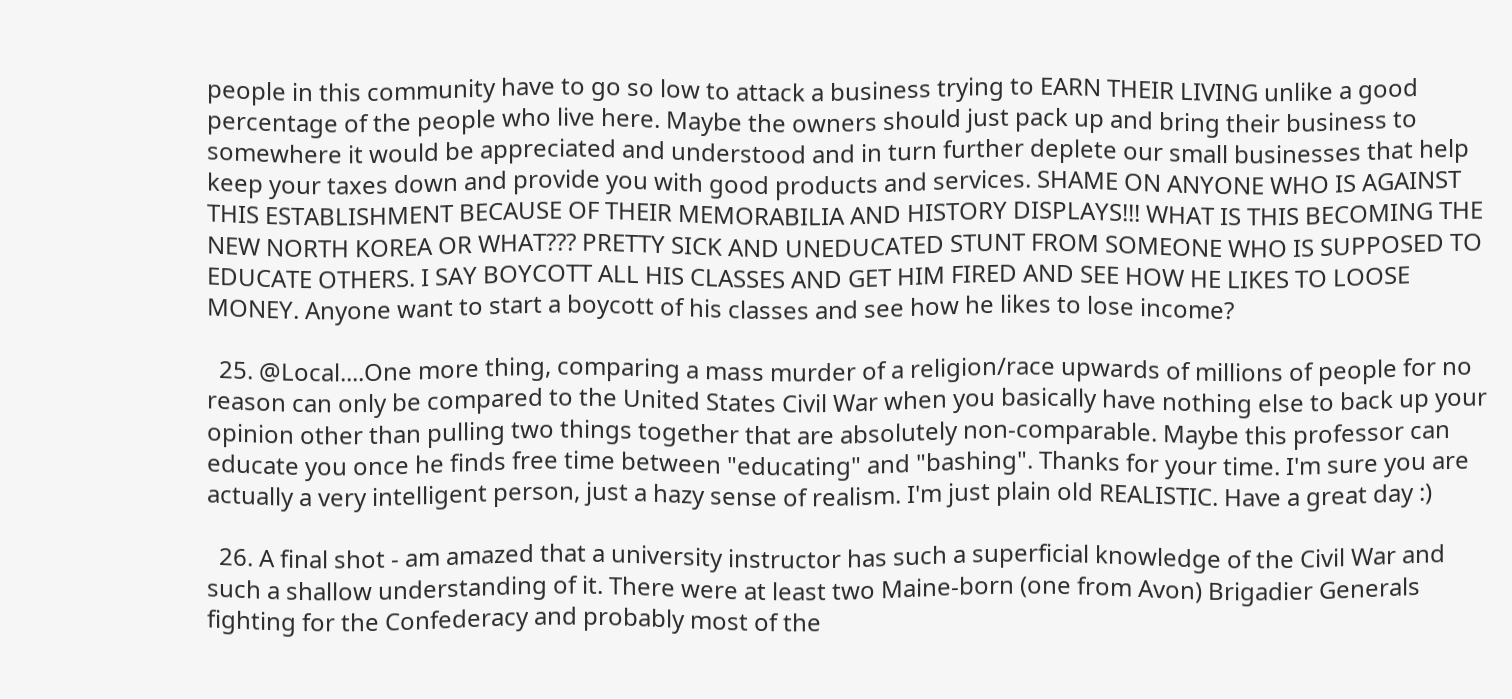people in this community have to go so low to attack a business trying to EARN THEIR LIVING unlike a good percentage of the people who live here. Maybe the owners should just pack up and bring their business to somewhere it would be appreciated and understood and in turn further deplete our small businesses that help keep your taxes down and provide you with good products and services. SHAME ON ANYONE WHO IS AGAINST THIS ESTABLISHMENT BECAUSE OF THEIR MEMORABILIA AND HISTORY DISPLAYS!!! WHAT IS THIS BECOMING THE NEW NORTH KOREA OR WHAT??? PRETTY SICK AND UNEDUCATED STUNT FROM SOMEONE WHO IS SUPPOSED TO EDUCATE OTHERS. I SAY BOYCOTT ALL HIS CLASSES AND GET HIM FIRED AND SEE HOW HE LIKES TO LOOSE MONEY. Anyone want to start a boycott of his classes and see how he likes to lose income?

  25. @Local....One more thing, comparing a mass murder of a religion/race upwards of millions of people for no reason can only be compared to the United States Civil War when you basically have nothing else to back up your opinion other than pulling two things together that are absolutely non-comparable. Maybe this professor can educate you once he finds free time between "educating" and "bashing". Thanks for your time. I'm sure you are actually a very intelligent person, just a hazy sense of realism. I'm just plain old REALISTIC. Have a great day :)

  26. A final shot - am amazed that a university instructor has such a superficial knowledge of the Civil War and such a shallow understanding of it. There were at least two Maine-born (one from Avon) Brigadier Generals fighting for the Confederacy and probably most of the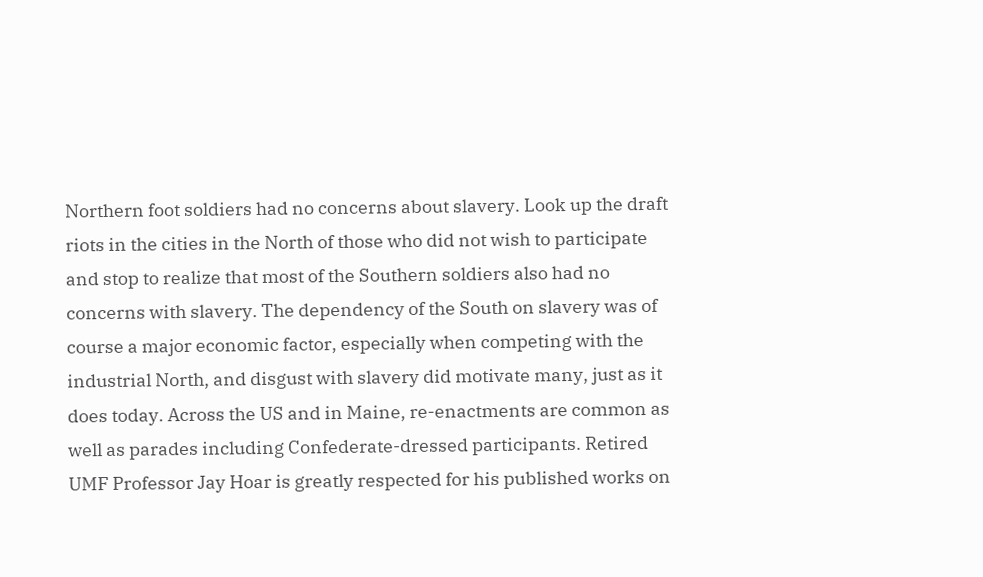Northern foot soldiers had no concerns about slavery. Look up the draft riots in the cities in the North of those who did not wish to participate and stop to realize that most of the Southern soldiers also had no concerns with slavery. The dependency of the South on slavery was of course a major economic factor, especially when competing with the industrial North, and disgust with slavery did motivate many, just as it does today. Across the US and in Maine, re-enactments are common as well as parades including Confederate-dressed participants. Retired UMF Professor Jay Hoar is greatly respected for his published works on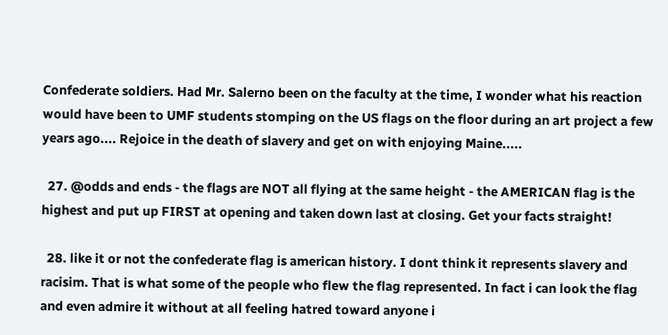Confederate soldiers. Had Mr. Salerno been on the faculty at the time, I wonder what his reaction would have been to UMF students stomping on the US flags on the floor during an art project a few years ago.... Rejoice in the death of slavery and get on with enjoying Maine.....

  27. @odds and ends - the flags are NOT all flying at the same height - the AMERICAN flag is the highest and put up FIRST at opening and taken down last at closing. Get your facts straight!

  28. like it or not the confederate flag is american history. I dont think it represents slavery and racisim. That is what some of the people who flew the flag represented. In fact i can look the flag and even admire it without at all feeling hatred toward anyone i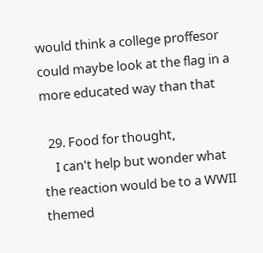would think a college proffesor could maybe look at the flag in a more educated way than that

  29. Food for thought,
    I can't help but wonder what the reaction would be to a WWII themed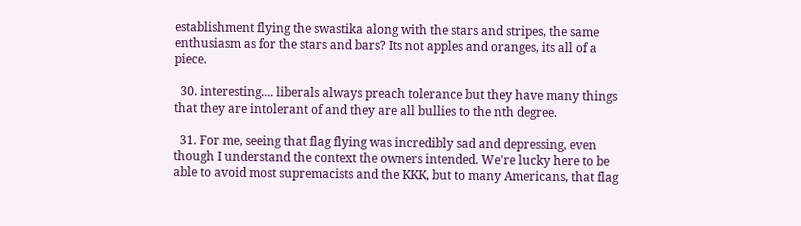establishment flying the swastika along with the stars and stripes, the same enthusiasm as for the stars and bars? Its not apples and oranges, its all of a piece.

  30. interesting.... liberals always preach tolerance but they have many things that they are intolerant of and they are all bullies to the nth degree.

  31. For me, seeing that flag flying was incredibly sad and depressing, even though I understand the context the owners intended. We're lucky here to be able to avoid most supremacists and the KKK, but to many Americans, that flag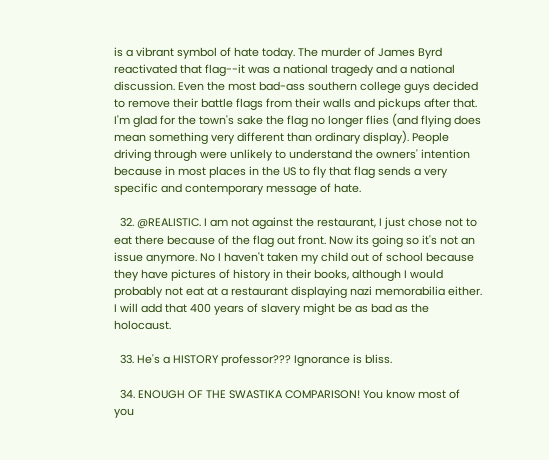is a vibrant symbol of hate today. The murder of James Byrd reactivated that flag--it was a national tragedy and a national discussion. Even the most bad-ass southern college guys decided to remove their battle flags from their walls and pickups after that. I'm glad for the town's sake the flag no longer flies (and flying does mean something very different than ordinary display). People driving through were unlikely to understand the owners' intention because in most places in the US to fly that flag sends a very specific and contemporary message of hate.

  32. @REALISTIC. I am not against the restaurant, I just chose not to eat there because of the flag out front. Now its going so it's not an issue anymore. No I haven't taken my child out of school because they have pictures of history in their books, although I would probably not eat at a restaurant displaying nazi memorabilia either. I will add that 400 years of slavery might be as bad as the holocaust.

  33. He's a HISTORY professor??? Ignorance is bliss.

  34. ENOUGH OF THE SWASTIKA COMPARISON! You know most of you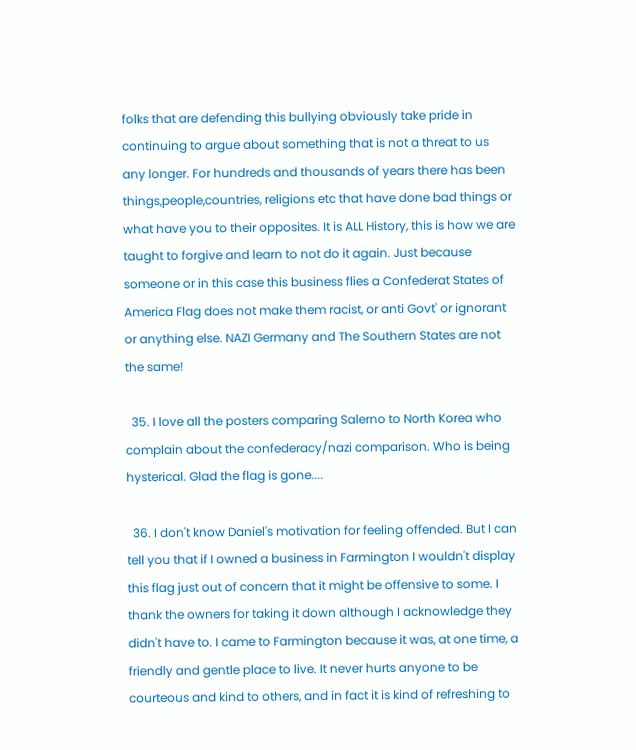folks that are defending this bullying obviously take pride in continuing to argue about something that is not a threat to us any longer. For hundreds and thousands of years there has been things,people,countries, religions etc that have done bad things or what have you to their opposites. It is ALL History, this is how we are taught to forgive and learn to not do it again. Just because someone or in this case this business flies a Confederat States of America Flag does not make them racist, or anti Govt' or ignorant or anything else. NAZI Germany and The Southern States are not the same!

  35. I love all the posters comparing Salerno to North Korea who complain about the confederacy/nazi comparison. Who is being hysterical. Glad the flag is gone....

  36. I don't know Daniel's motivation for feeling offended. But I can tell you that if I owned a business in Farmington I wouldn't display this flag just out of concern that it might be offensive to some. I thank the owners for taking it down although I acknowledge they didn't have to. I came to Farmington because it was, at one time, a friendly and gentle place to live. It never hurts anyone to be courteous and kind to others, and in fact it is kind of refreshing to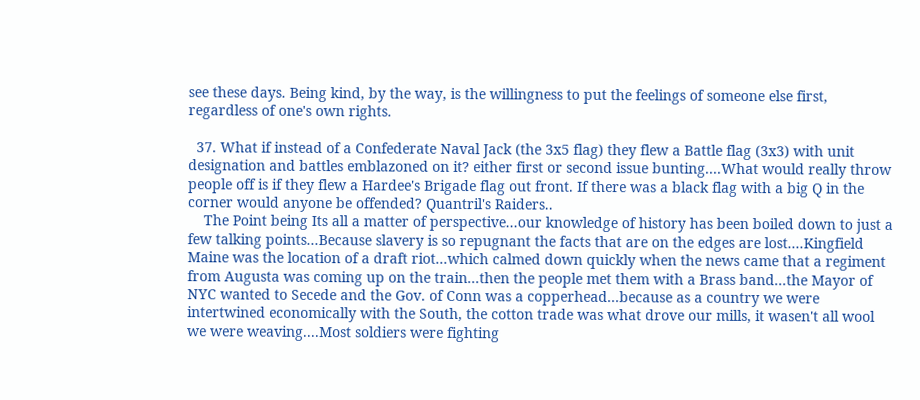see these days. Being kind, by the way, is the willingness to put the feelings of someone else first, regardless of one's own rights.

  37. What if instead of a Confederate Naval Jack (the 3x5 flag) they flew a Battle flag (3x3) with unit designation and battles emblazoned on it? either first or second issue bunting....What would really throw people off is if they flew a Hardee's Brigade flag out front. If there was a black flag with a big Q in the corner would anyone be offended? Quantril's Raiders..
    The Point being Its all a matter of perspective...our knowledge of history has been boiled down to just a few talking points...Because slavery is so repugnant the facts that are on the edges are lost....Kingfield Maine was the location of a draft riot...which calmed down quickly when the news came that a regiment from Augusta was coming up on the train...then the people met them with a Brass band...the Mayor of NYC wanted to Secede and the Gov. of Conn was a copperhead...because as a country we were intertwined economically with the South, the cotton trade was what drove our mills, it wasen't all wool we were weaving....Most soldiers were fighting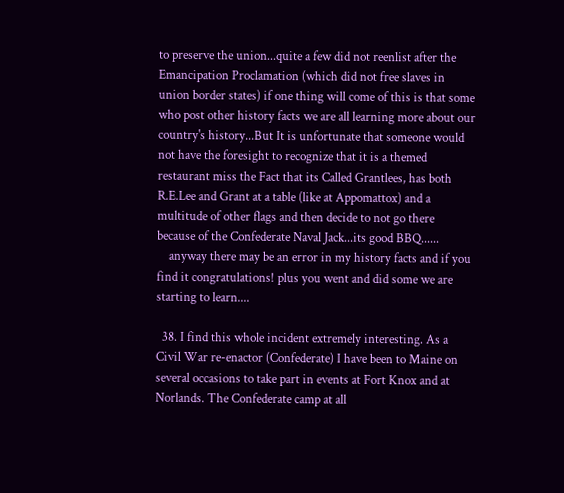to preserve the union...quite a few did not reenlist after the Emancipation Proclamation (which did not free slaves in union border states) if one thing will come of this is that some who post other history facts we are all learning more about our country's history...But It is unfortunate that someone would not have the foresight to recognize that it is a themed restaurant miss the Fact that its Called Grantlees, has both R.E.Lee and Grant at a table (like at Appomattox) and a multitude of other flags and then decide to not go there because of the Confederate Naval Jack...its good BBQ......
    anyway there may be an error in my history facts and if you find it congratulations! plus you went and did some we are starting to learn....

  38. I find this whole incident extremely interesting. As a Civil War re-enactor (Confederate) I have been to Maine on several occasions to take part in events at Fort Knox and at Norlands. The Confederate camp at all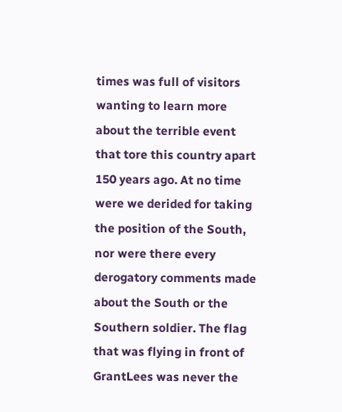times was full of visitors wanting to learn more about the terrible event that tore this country apart 150 years ago. At no time were we derided for taking the position of the South, nor were there every derogatory comments made about the South or the Southern soldier. The flag that was flying in front of GrantLees was never the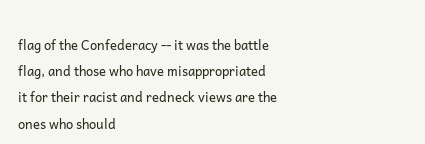flag of the Confederacy -- it was the battle flag, and those who have misappropriated it for their racist and redneck views are the ones who should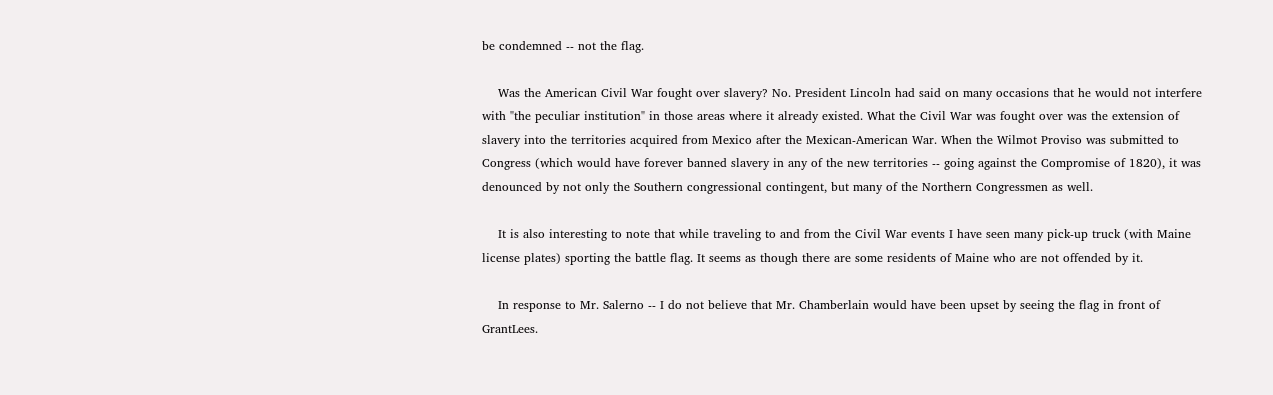be condemned -- not the flag.

    Was the American Civil War fought over slavery? No. President Lincoln had said on many occasions that he would not interfere with "the peculiar institution" in those areas where it already existed. What the Civil War was fought over was the extension of slavery into the territories acquired from Mexico after the Mexican-American War. When the Wilmot Proviso was submitted to Congress (which would have forever banned slavery in any of the new territories -- going against the Compromise of 1820), it was denounced by not only the Southern congressional contingent, but many of the Northern Congressmen as well.

    It is also interesting to note that while traveling to and from the Civil War events I have seen many pick-up truck (with Maine license plates) sporting the battle flag. It seems as though there are some residents of Maine who are not offended by it.

    In response to Mr. Salerno -- I do not believe that Mr. Chamberlain would have been upset by seeing the flag in front of GrantLees.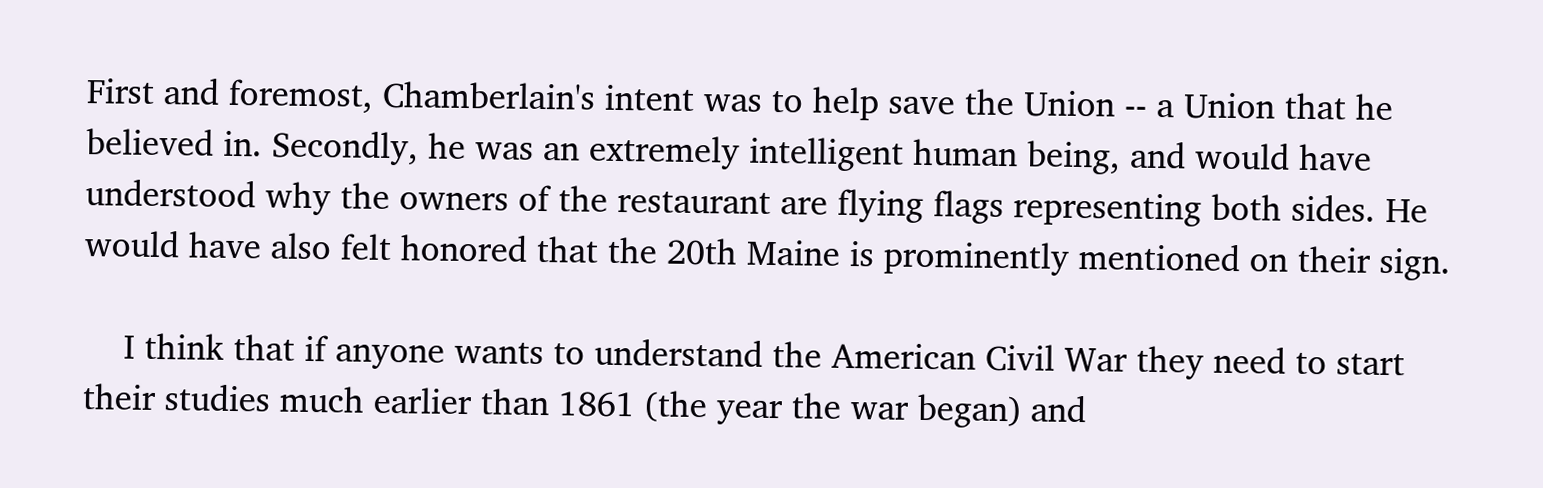First and foremost, Chamberlain's intent was to help save the Union -- a Union that he believed in. Secondly, he was an extremely intelligent human being, and would have understood why the owners of the restaurant are flying flags representing both sides. He would have also felt honored that the 20th Maine is prominently mentioned on their sign.

    I think that if anyone wants to understand the American Civil War they need to start their studies much earlier than 1861 (the year the war began) and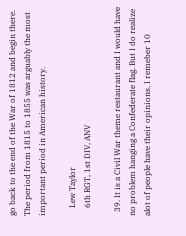go back to the end of the War of 1812 and begin there. The period from 1815 to 1855 was arguably the most important period in American history.

    Lew Taylor
    6th RGT, 1st DIV, ANV

  39. It is a Civil War theme restaurant and I would have no problem hanging a Confederate flag. But I do realize alot of people have their opinions. I remeber 10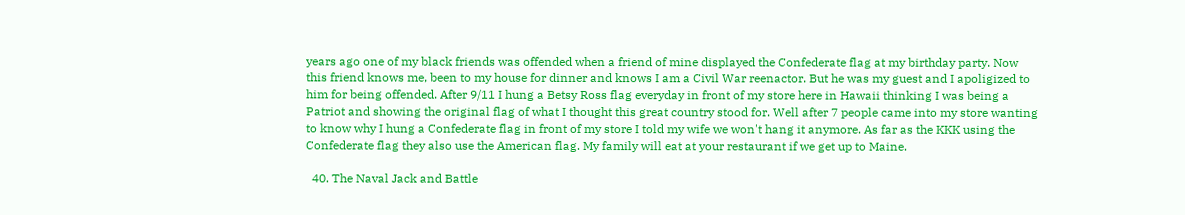years ago one of my black friends was offended when a friend of mine displayed the Confederate flag at my birthday party. Now this friend knows me, been to my house for dinner and knows I am a Civil War reenactor. But he was my guest and I apoligized to him for being offended. After 9/11 I hung a Betsy Ross flag everyday in front of my store here in Hawaii thinking I was being a Patriot and showing the original flag of what I thought this great country stood for. Well after 7 people came into my store wanting to know why I hung a Confederate flag in front of my store I told my wife we won't hang it anymore. As far as the KKK using the Confederate flag they also use the American flag. My family will eat at your restaurant if we get up to Maine.

  40. The Naval Jack and Battle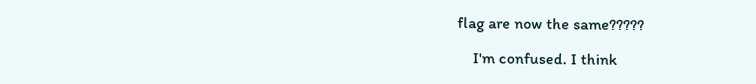flag are now the same?????

    I'm confused. I think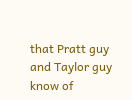that Pratt guy and Taylor guy know of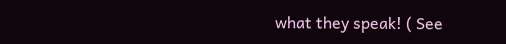what they speak! ( See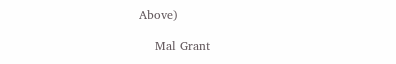Above)

    Mal Grant